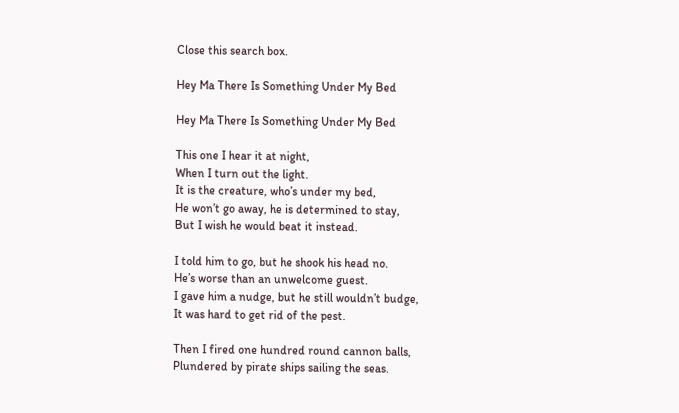Close this search box.

Hey Ma There Is Something Under My Bed

Hey Ma There Is Something Under My Bed

This one I hear it at night,
When I turn out the light.
It is the creature, who’s under my bed,
He won’t go away, he is determined to stay,
But I wish he would beat it instead.

I told him to go, but he shook his head no.
He’s worse than an unwelcome guest.
I gave him a nudge, but he still wouldn’t budge,
It was hard to get rid of the pest.

Then I fired one hundred round cannon balls,
Plundered by pirate ships sailing the seas.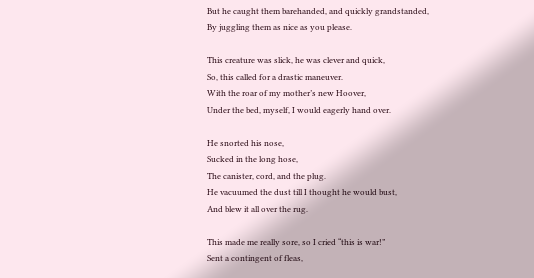But he caught them barehanded, and quickly grandstanded,
By juggling them as nice as you please.

This creature was slick, he was clever and quick,
So, this called for a drastic maneuver.
With the roar of my mother’s new Hoover,
Under the bed, myself, I would eagerly hand over.

He snorted his nose,
Sucked in the long hose,
The canister, cord, and the plug.
He vacuumed the dust till I thought he would bust,
And blew it all over the rug.

This made me really sore, so I cried “this is war!”
Sent a contingent of fleas,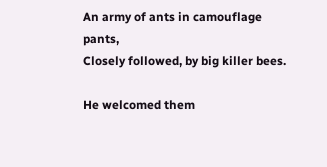An army of ants in camouflage pants,
Closely followed, by big killer bees.

He welcomed them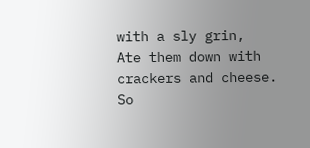with a sly grin,
Ate them down with crackers and cheese.
So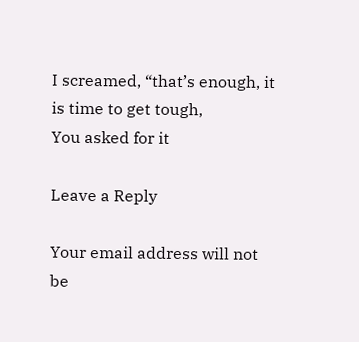I screamed, “that’s enough, it is time to get tough,
You asked for it

Leave a Reply

Your email address will not be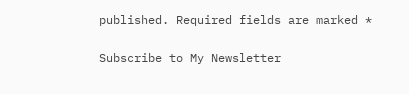published. Required fields are marked *

Subscribe to My Newsletter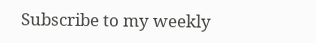Subscribe to my weekly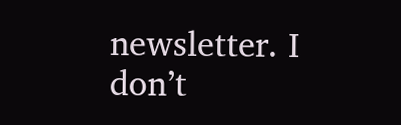newsletter. I don’t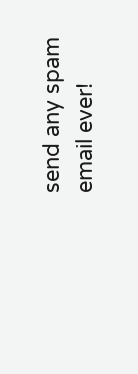send any spam email ever!